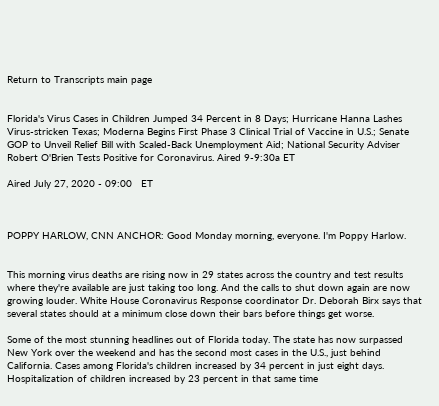Return to Transcripts main page


Florida's Virus Cases in Children Jumped 34 Percent in 8 Days; Hurricane Hanna Lashes Virus-stricken Texas; Moderna Begins First Phase 3 Clinical Trial of Vaccine in U.S.; Senate GOP to Unveil Relief Bill with Scaled-Back Unemployment Aid; National Security Adviser Robert O'Brien Tests Positive for Coronavirus. Aired 9-9:30a ET

Aired July 27, 2020 - 09:00   ET



POPPY HARLOW, CNN ANCHOR: Good Monday morning, everyone. I'm Poppy Harlow.


This morning virus deaths are rising now in 29 states across the country and test results where they're available are just taking too long. And the calls to shut down again are now growing louder. White House Coronavirus Response coordinator Dr. Deborah Birx says that several states should at a minimum close down their bars before things get worse.

Some of the most stunning headlines out of Florida today. The state has now surpassed New York over the weekend and has the second most cases in the U.S., just behind California. Cases among Florida's children increased by 34 percent in just eight days. Hospitalization of children increased by 23 percent in that same time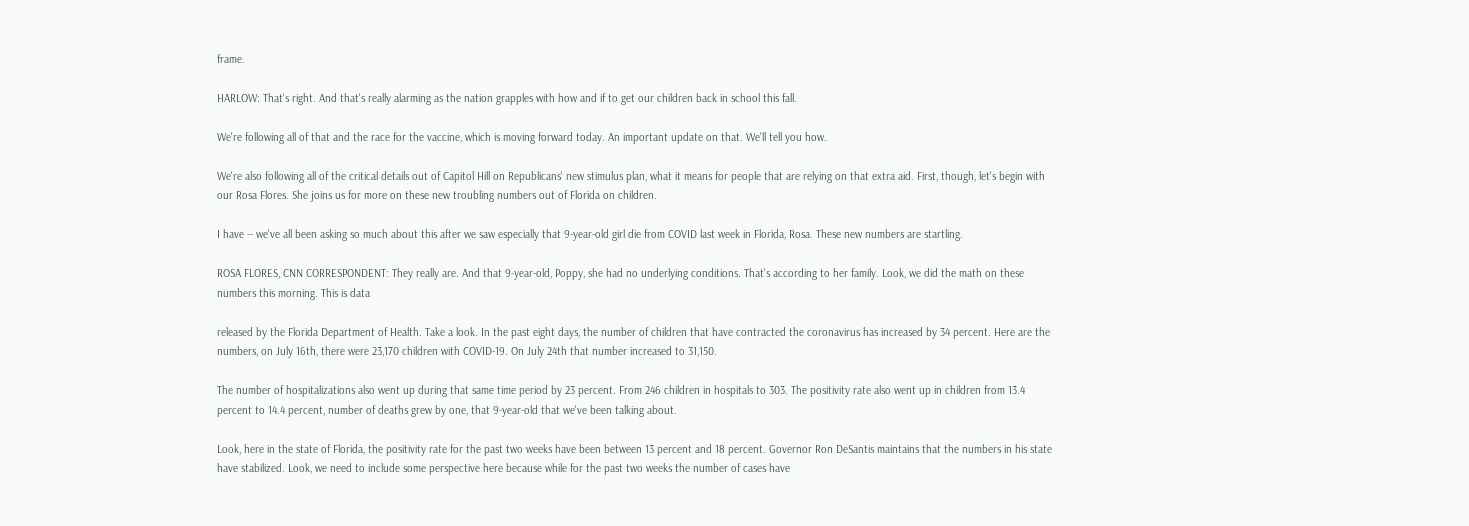frame.

HARLOW: That's right. And that's really alarming as the nation grapples with how and if to get our children back in school this fall.

We're following all of that and the race for the vaccine, which is moving forward today. An important update on that. We'll tell you how.

We're also following all of the critical details out of Capitol Hill on Republicans' new stimulus plan, what it means for people that are relying on that extra aid. First, though, let's begin with our Rosa Flores. She joins us for more on these new troubling numbers out of Florida on children.

I have -- we've all been asking so much about this after we saw especially that 9-year-old girl die from COVID last week in Florida, Rosa. These new numbers are startling.

ROSA FLORES, CNN CORRESPONDENT: They really are. And that 9-year-old, Poppy, she had no underlying conditions. That's according to her family. Look, we did the math on these numbers this morning. This is data

released by the Florida Department of Health. Take a look. In the past eight days, the number of children that have contracted the coronavirus has increased by 34 percent. Here are the numbers, on July 16th, there were 23,170 children with COVID-19. On July 24th that number increased to 31,150.

The number of hospitalizations also went up during that same time period by 23 percent. From 246 children in hospitals to 303. The positivity rate also went up in children from 13.4 percent to 14.4 percent, number of deaths grew by one, that 9-year-old that we've been talking about.

Look, here in the state of Florida, the positivity rate for the past two weeks have been between 13 percent and 18 percent. Governor Ron DeSantis maintains that the numbers in his state have stabilized. Look, we need to include some perspective here because while for the past two weeks the number of cases have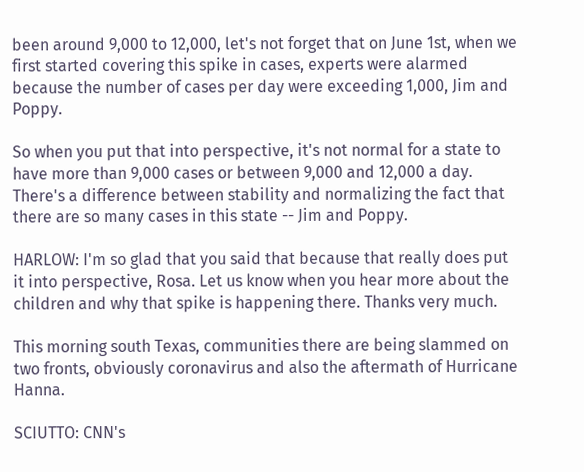been around 9,000 to 12,000, let's not forget that on June 1st, when we first started covering this spike in cases, experts were alarmed because the number of cases per day were exceeding 1,000, Jim and Poppy.

So when you put that into perspective, it's not normal for a state to have more than 9,000 cases or between 9,000 and 12,000 a day. There's a difference between stability and normalizing the fact that there are so many cases in this state -- Jim and Poppy.

HARLOW: I'm so glad that you said that because that really does put it into perspective, Rosa. Let us know when you hear more about the children and why that spike is happening there. Thanks very much.

This morning south Texas, communities there are being slammed on two fronts, obviously coronavirus and also the aftermath of Hurricane Hanna.

SCIUTTO: CNN's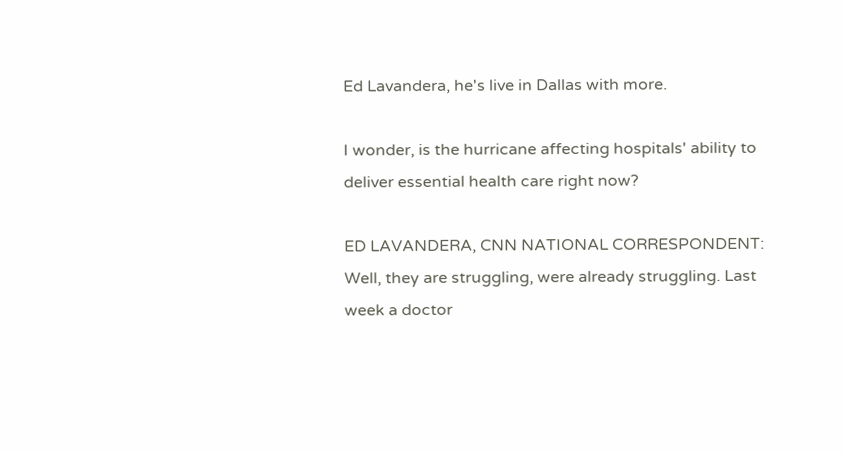Ed Lavandera, he's live in Dallas with more.

I wonder, is the hurricane affecting hospitals' ability to deliver essential health care right now?

ED LAVANDERA, CNN NATIONAL CORRESPONDENT: Well, they are struggling, were already struggling. Last week a doctor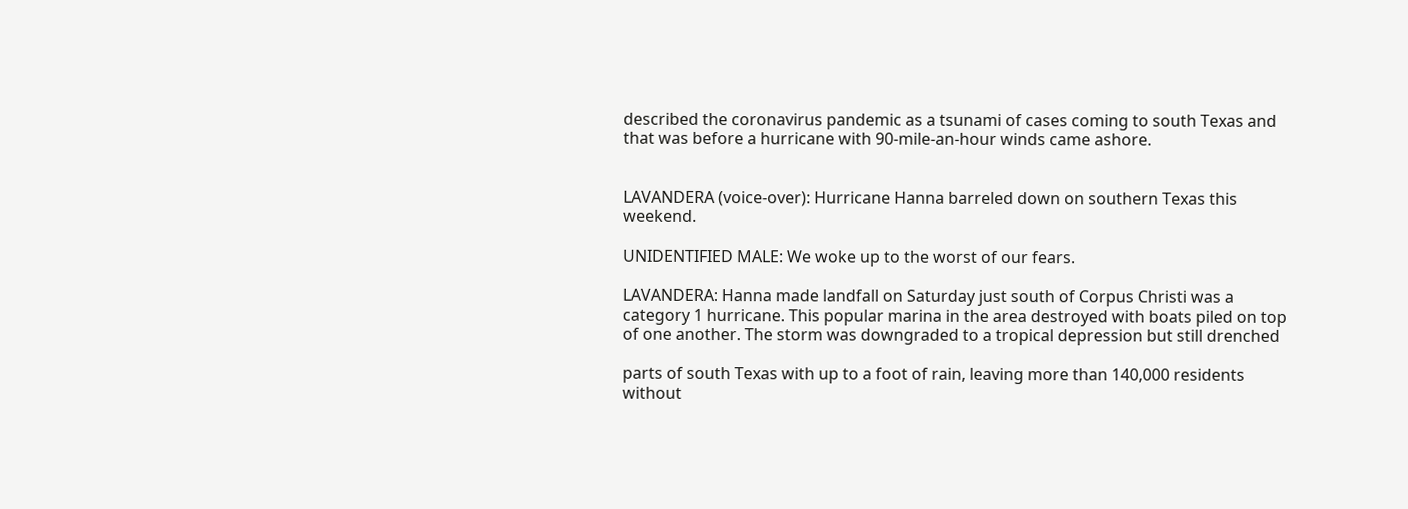described the coronavirus pandemic as a tsunami of cases coming to south Texas and that was before a hurricane with 90-mile-an-hour winds came ashore.


LAVANDERA (voice-over): Hurricane Hanna barreled down on southern Texas this weekend.

UNIDENTIFIED MALE: We woke up to the worst of our fears.

LAVANDERA: Hanna made landfall on Saturday just south of Corpus Christi was a category 1 hurricane. This popular marina in the area destroyed with boats piled on top of one another. The storm was downgraded to a tropical depression but still drenched

parts of south Texas with up to a foot of rain, leaving more than 140,000 residents without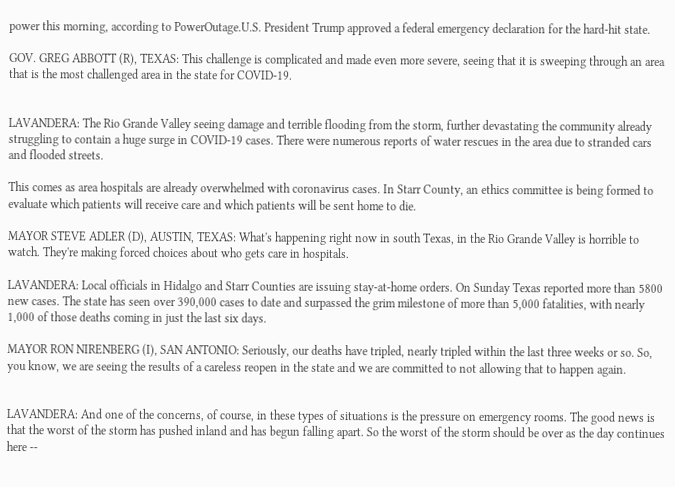power this morning, according to PowerOutage.U.S. President Trump approved a federal emergency declaration for the hard-hit state.

GOV. GREG ABBOTT (R), TEXAS: This challenge is complicated and made even more severe, seeing that it is sweeping through an area that is the most challenged area in the state for COVID-19.


LAVANDERA: The Rio Grande Valley seeing damage and terrible flooding from the storm, further devastating the community already struggling to contain a huge surge in COVID-19 cases. There were numerous reports of water rescues in the area due to stranded cars and flooded streets.

This comes as area hospitals are already overwhelmed with coronavirus cases. In Starr County, an ethics committee is being formed to evaluate which patients will receive care and which patients will be sent home to die.

MAYOR STEVE ADLER (D), AUSTIN, TEXAS: What's happening right now in south Texas, in the Rio Grande Valley is horrible to watch. They're making forced choices about who gets care in hospitals.

LAVANDERA: Local officials in Hidalgo and Starr Counties are issuing stay-at-home orders. On Sunday Texas reported more than 5800 new cases. The state has seen over 390,000 cases to date and surpassed the grim milestone of more than 5,000 fatalities, with nearly 1,000 of those deaths coming in just the last six days.

MAYOR RON NIRENBERG (I), SAN ANTONIO: Seriously, our deaths have tripled, nearly tripled within the last three weeks or so. So, you know, we are seeing the results of a careless reopen in the state and we are committed to not allowing that to happen again.


LAVANDERA: And one of the concerns, of course, in these types of situations is the pressure on emergency rooms. The good news is that the worst of the storm has pushed inland and has begun falling apart. So the worst of the storm should be over as the day continues here --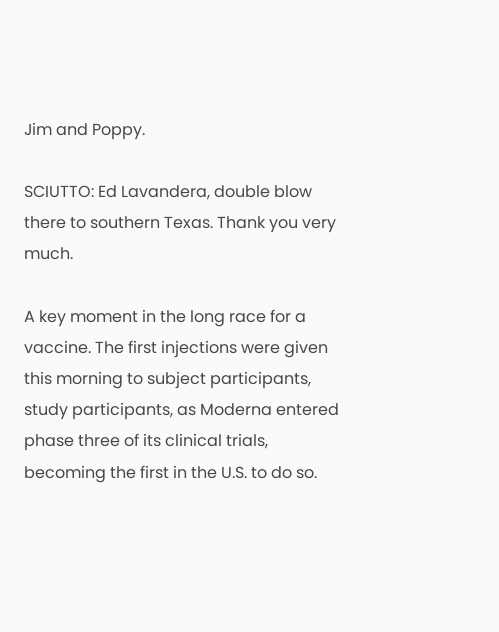Jim and Poppy.

SCIUTTO: Ed Lavandera, double blow there to southern Texas. Thank you very much.

A key moment in the long race for a vaccine. The first injections were given this morning to subject participants, study participants, as Moderna entered phase three of its clinical trials, becoming the first in the U.S. to do so.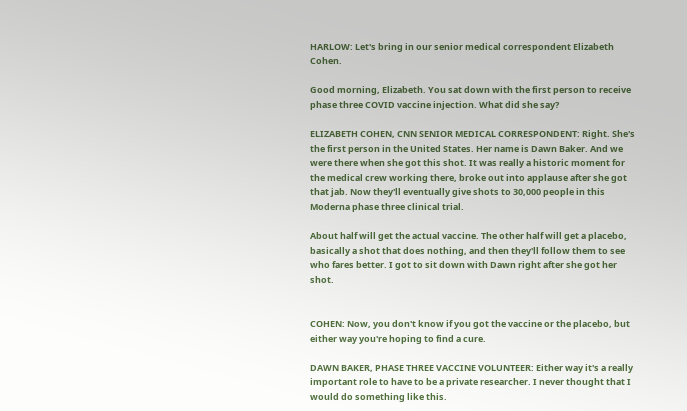HARLOW: Let's bring in our senior medical correspondent Elizabeth Cohen.

Good morning, Elizabeth. You sat down with the first person to receive phase three COVID vaccine injection. What did she say?

ELIZABETH COHEN, CNN SENIOR MEDICAL CORRESPONDENT: Right. She's the first person in the United States. Her name is Dawn Baker. And we were there when she got this shot. It was really a historic moment for the medical crew working there, broke out into applause after she got that jab. Now they'll eventually give shots to 30,000 people in this Moderna phase three clinical trial.

About half will get the actual vaccine. The other half will get a placebo, basically a shot that does nothing, and then they'll follow them to see who fares better. I got to sit down with Dawn right after she got her shot.


COHEN: Now, you don't know if you got the vaccine or the placebo, but either way you're hoping to find a cure.

DAWN BAKER, PHASE THREE VACCINE VOLUNTEER: Either way it's a really important role to have to be a private researcher. I never thought that I would do something like this.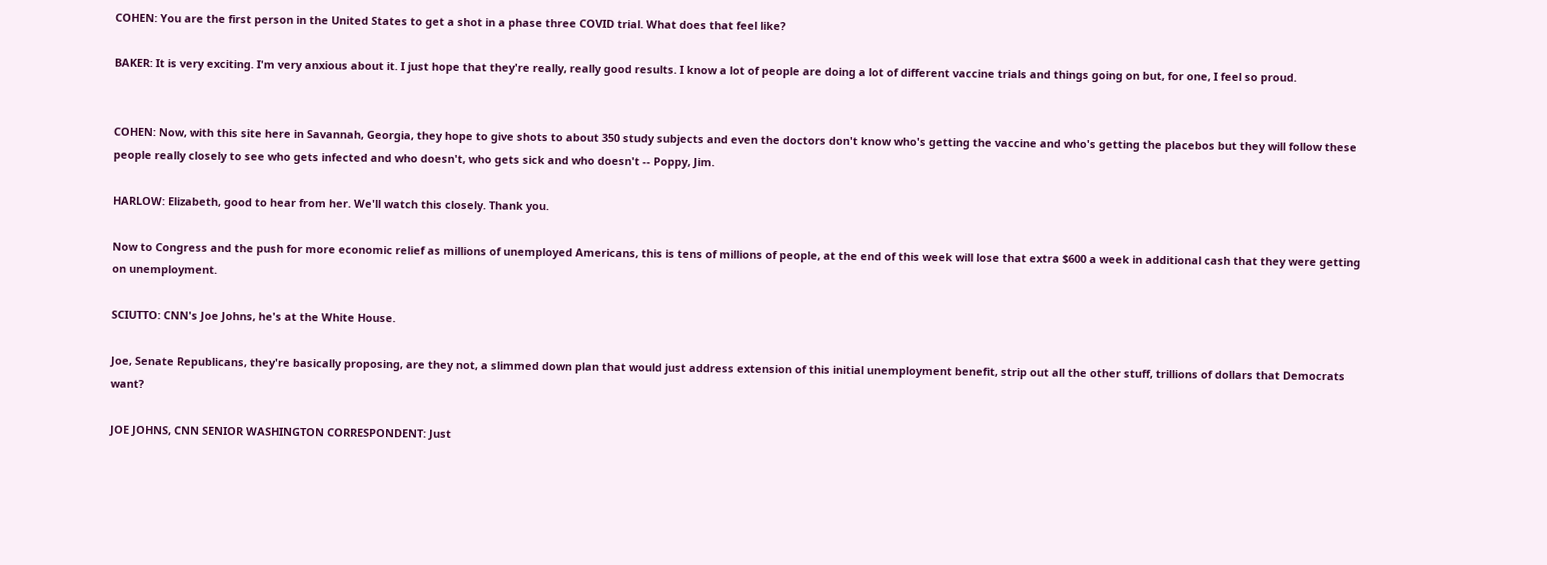COHEN: You are the first person in the United States to get a shot in a phase three COVID trial. What does that feel like?

BAKER: It is very exciting. I'm very anxious about it. I just hope that they're really, really good results. I know a lot of people are doing a lot of different vaccine trials and things going on but, for one, I feel so proud.


COHEN: Now, with this site here in Savannah, Georgia, they hope to give shots to about 350 study subjects and even the doctors don't know who's getting the vaccine and who's getting the placebos but they will follow these people really closely to see who gets infected and who doesn't, who gets sick and who doesn't -- Poppy, Jim.

HARLOW: Elizabeth, good to hear from her. We'll watch this closely. Thank you.

Now to Congress and the push for more economic relief as millions of unemployed Americans, this is tens of millions of people, at the end of this week will lose that extra $600 a week in additional cash that they were getting on unemployment.

SCIUTTO: CNN's Joe Johns, he's at the White House.

Joe, Senate Republicans, they're basically proposing, are they not, a slimmed down plan that would just address extension of this initial unemployment benefit, strip out all the other stuff, trillions of dollars that Democrats want?

JOE JOHNS, CNN SENIOR WASHINGTON CORRESPONDENT: Just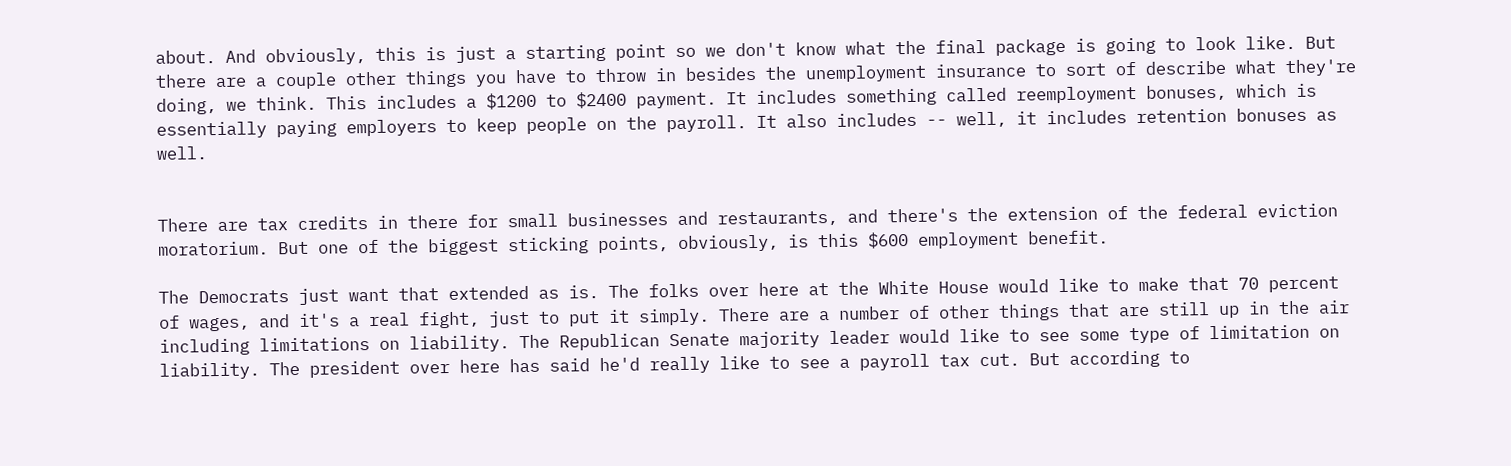about. And obviously, this is just a starting point so we don't know what the final package is going to look like. But there are a couple other things you have to throw in besides the unemployment insurance to sort of describe what they're doing, we think. This includes a $1200 to $2400 payment. It includes something called reemployment bonuses, which is essentially paying employers to keep people on the payroll. It also includes -- well, it includes retention bonuses as well.


There are tax credits in there for small businesses and restaurants, and there's the extension of the federal eviction moratorium. But one of the biggest sticking points, obviously, is this $600 employment benefit.

The Democrats just want that extended as is. The folks over here at the White House would like to make that 70 percent of wages, and it's a real fight, just to put it simply. There are a number of other things that are still up in the air including limitations on liability. The Republican Senate majority leader would like to see some type of limitation on liability. The president over here has said he'd really like to see a payroll tax cut. But according to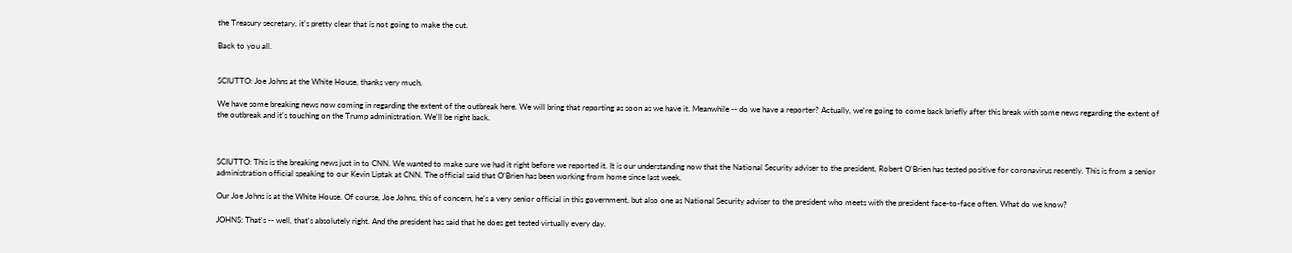the Treasury secretary, it's pretty clear that is not going to make the cut.

Back to you all.


SCIUTTO: Joe Johns at the White House, thanks very much.

We have some breaking news now coming in regarding the extent of the outbreak here. We will bring that reporting as soon as we have it. Meanwhile -- do we have a reporter? Actually, we're going to come back briefly after this break with some news regarding the extent of the outbreak and it's touching on the Trump administration. We'll be right back.



SCIUTTO: This is the breaking news just in to CNN. We wanted to make sure we had it right before we reported it. It is our understanding now that the National Security adviser to the president, Robert O'Brien has tested positive for coronavirus recently. This is from a senior administration official speaking to our Kevin Liptak at CNN. The official said that O'Brien has been working from home since last week.

Our Joe Johns is at the White House. Of course, Joe Johns, this of concern, he's a very senior official in this government, but also one as National Security adviser to the president who meets with the president face-to-face often. What do we know?

JOHNS: That's -- well, that's absolutely right. And the president has said that he does get tested virtually every day.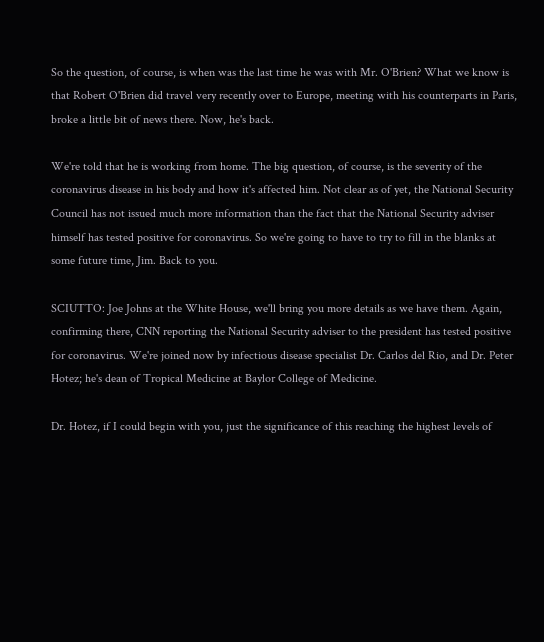So the question, of course, is when was the last time he was with Mr. O'Brien? What we know is that Robert O'Brien did travel very recently over to Europe, meeting with his counterparts in Paris, broke a little bit of news there. Now, he's back.

We're told that he is working from home. The big question, of course, is the severity of the coronavirus disease in his body and how it's affected him. Not clear as of yet, the National Security Council has not issued much more information than the fact that the National Security adviser himself has tested positive for coronavirus. So we're going to have to try to fill in the blanks at some future time, Jim. Back to you.

SCIUTTO: Joe Johns at the White House, we'll bring you more details as we have them. Again, confirming there, CNN reporting the National Security adviser to the president has tested positive for coronavirus. We're joined now by infectious disease specialist Dr. Carlos del Rio, and Dr. Peter Hotez; he's dean of Tropical Medicine at Baylor College of Medicine.

Dr. Hotez, if I could begin with you, just the significance of this reaching the highest levels of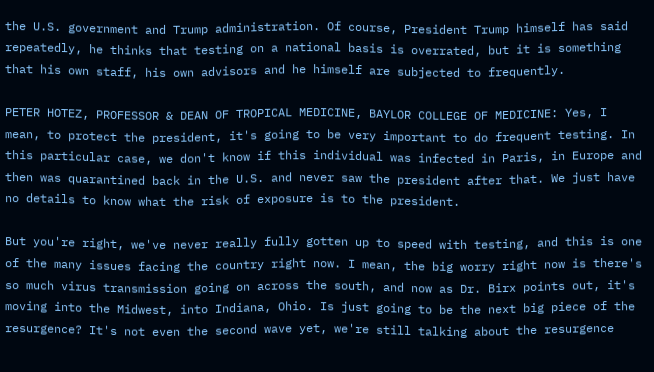the U.S. government and Trump administration. Of course, President Trump himself has said repeatedly, he thinks that testing on a national basis is overrated, but it is something that his own staff, his own advisors and he himself are subjected to frequently.

PETER HOTEZ, PROFESSOR & DEAN OF TROPICAL MEDICINE, BAYLOR COLLEGE OF MEDICINE: Yes, I mean, to protect the president, it's going to be very important to do frequent testing. In this particular case, we don't know if this individual was infected in Paris, in Europe and then was quarantined back in the U.S. and never saw the president after that. We just have no details to know what the risk of exposure is to the president.

But you're right, we've never really fully gotten up to speed with testing, and this is one of the many issues facing the country right now. I mean, the big worry right now is there's so much virus transmission going on across the south, and now as Dr. Birx points out, it's moving into the Midwest, into Indiana, Ohio. Is just going to be the next big piece of the resurgence? It's not even the second wave yet, we're still talking about the resurgence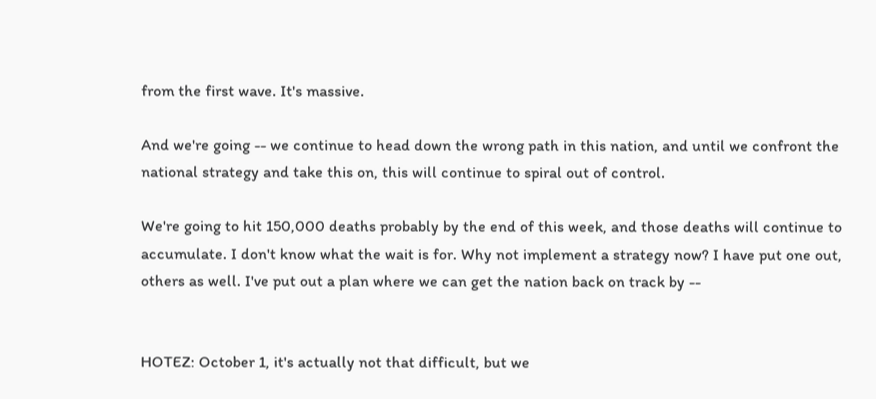from the first wave. It's massive.

And we're going -- we continue to head down the wrong path in this nation, and until we confront the national strategy and take this on, this will continue to spiral out of control.

We're going to hit 150,000 deaths probably by the end of this week, and those deaths will continue to accumulate. I don't know what the wait is for. Why not implement a strategy now? I have put one out, others as well. I've put out a plan where we can get the nation back on track by --


HOTEZ: October 1, it's actually not that difficult, but we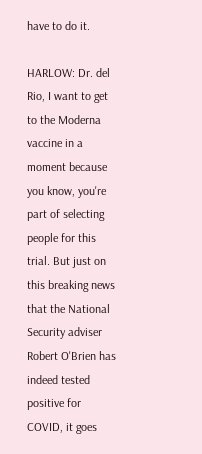have to do it.

HARLOW: Dr. del Rio, I want to get to the Moderna vaccine in a moment because you know, you're part of selecting people for this trial. But just on this breaking news that the National Security adviser Robert O'Brien has indeed tested positive for COVID, it goes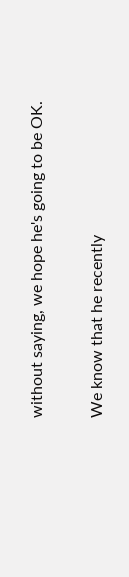without saying, we hope he's going to be OK.

We know that he recently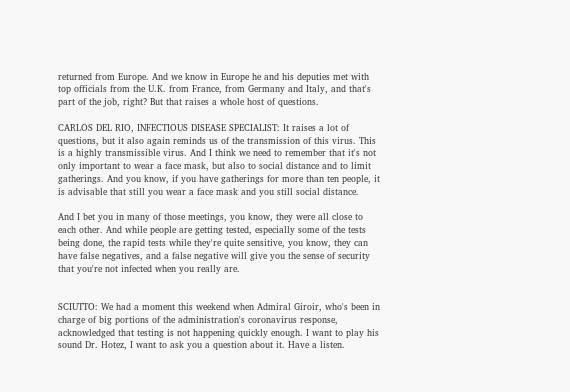returned from Europe. And we know in Europe he and his deputies met with top officials from the U.K. from France, from Germany and Italy, and that's part of the job, right? But that raises a whole host of questions.

CARLOS DEL RIO, INFECTIOUS DISEASE SPECIALIST: It raises a lot of questions, but it also again reminds us of the transmission of this virus. This is a highly transmissible virus. And I think we need to remember that it's not only important to wear a face mask, but also to social distance and to limit gatherings. And you know, if you have gatherings for more than ten people, it is advisable that still you wear a face mask and you still social distance.

And I bet you in many of those meetings, you know, they were all close to each other. And while people are getting tested, especially some of the tests being done, the rapid tests while they're quite sensitive, you know, they can have false negatives, and a false negative will give you the sense of security that you're not infected when you really are.


SCIUTTO: We had a moment this weekend when Admiral Giroir, who's been in charge of big portions of the administration's coronavirus response, acknowledged that testing is not happening quickly enough. I want to play his sound Dr. Hotez, I want to ask you a question about it. Have a listen.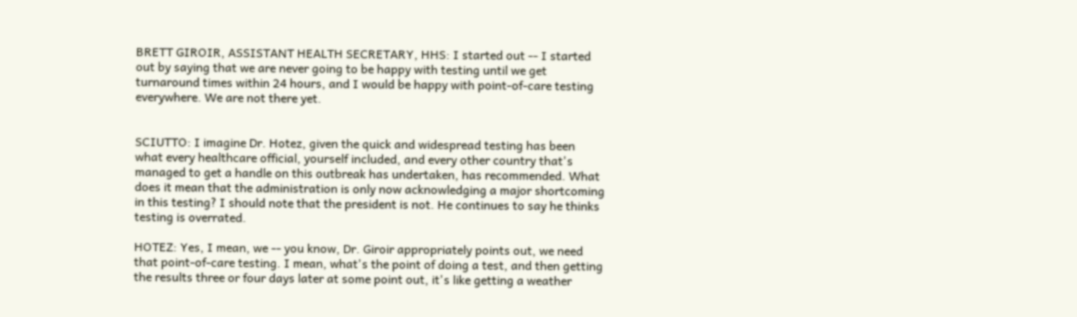BRETT GIROIR, ASSISTANT HEALTH SECRETARY, HHS: I started out -- I started out by saying that we are never going to be happy with testing until we get turnaround times within 24 hours, and I would be happy with point-of-care testing everywhere. We are not there yet.


SCIUTTO: I imagine Dr. Hotez, given the quick and widespread testing has been what every healthcare official, yourself included, and every other country that's managed to get a handle on this outbreak has undertaken, has recommended. What does it mean that the administration is only now acknowledging a major shortcoming in this testing? I should note that the president is not. He continues to say he thinks testing is overrated.

HOTEZ: Yes, I mean, we -- you know, Dr. Giroir appropriately points out, we need that point-of-care testing. I mean, what's the point of doing a test, and then getting the results three or four days later at some point out, it's like getting a weather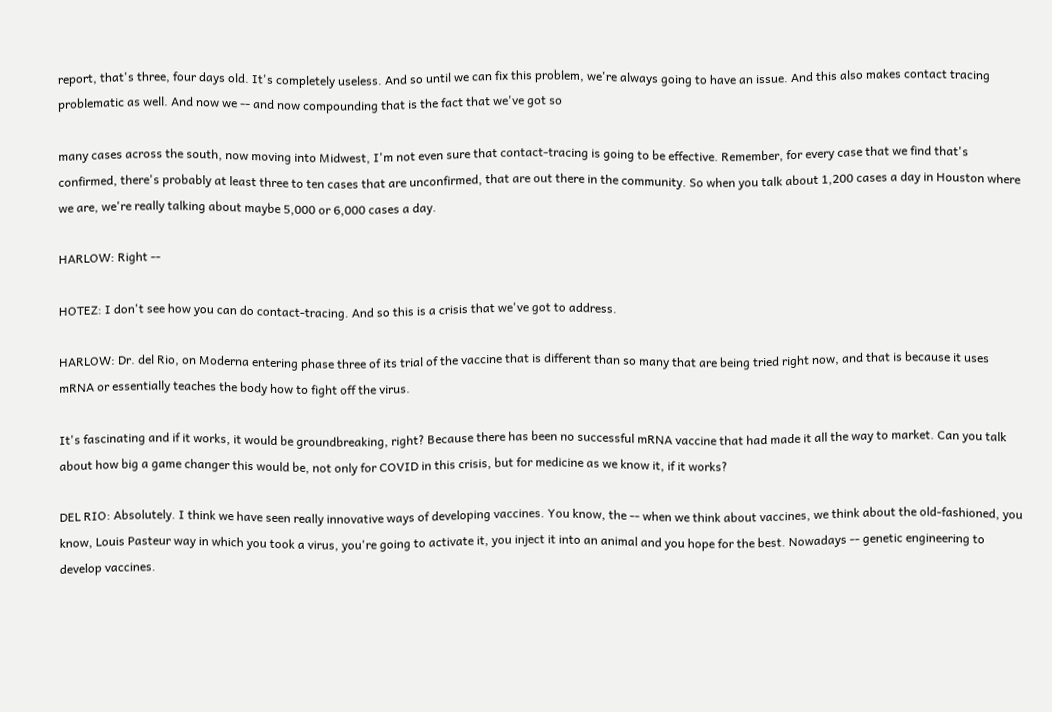report, that's three, four days old. It's completely useless. And so until we can fix this problem, we're always going to have an issue. And this also makes contact tracing problematic as well. And now we -- and now compounding that is the fact that we've got so

many cases across the south, now moving into Midwest, I'm not even sure that contact-tracing is going to be effective. Remember, for every case that we find that's confirmed, there's probably at least three to ten cases that are unconfirmed, that are out there in the community. So when you talk about 1,200 cases a day in Houston where we are, we're really talking about maybe 5,000 or 6,000 cases a day.

HARLOW: Right --

HOTEZ: I don't see how you can do contact-tracing. And so this is a crisis that we've got to address.

HARLOW: Dr. del Rio, on Moderna entering phase three of its trial of the vaccine that is different than so many that are being tried right now, and that is because it uses mRNA or essentially teaches the body how to fight off the virus.

It's fascinating and if it works, it would be groundbreaking, right? Because there has been no successful mRNA vaccine that had made it all the way to market. Can you talk about how big a game changer this would be, not only for COVID in this crisis, but for medicine as we know it, if it works?

DEL RIO: Absolutely. I think we have seen really innovative ways of developing vaccines. You know, the -- when we think about vaccines, we think about the old-fashioned, you know, Louis Pasteur way in which you took a virus, you're going to activate it, you inject it into an animal and you hope for the best. Nowadays -- genetic engineering to develop vaccines.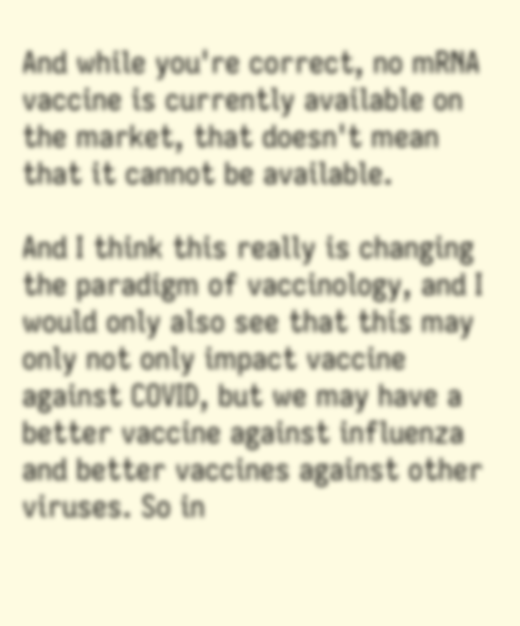And while you're correct, no mRNA vaccine is currently available on the market, that doesn't mean that it cannot be available.

And I think this really is changing the paradigm of vaccinology, and I would only also see that this may only not only impact vaccine against COVID, but we may have a better vaccine against influenza and better vaccines against other viruses. So in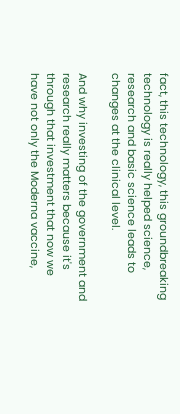fact, this technology, this groundbreaking technology is really helped science, research and basic science leads to changes at the clinical level.

And why investing of the government and research really matters because it's through that investment that now we have not only the Moderna vaccine,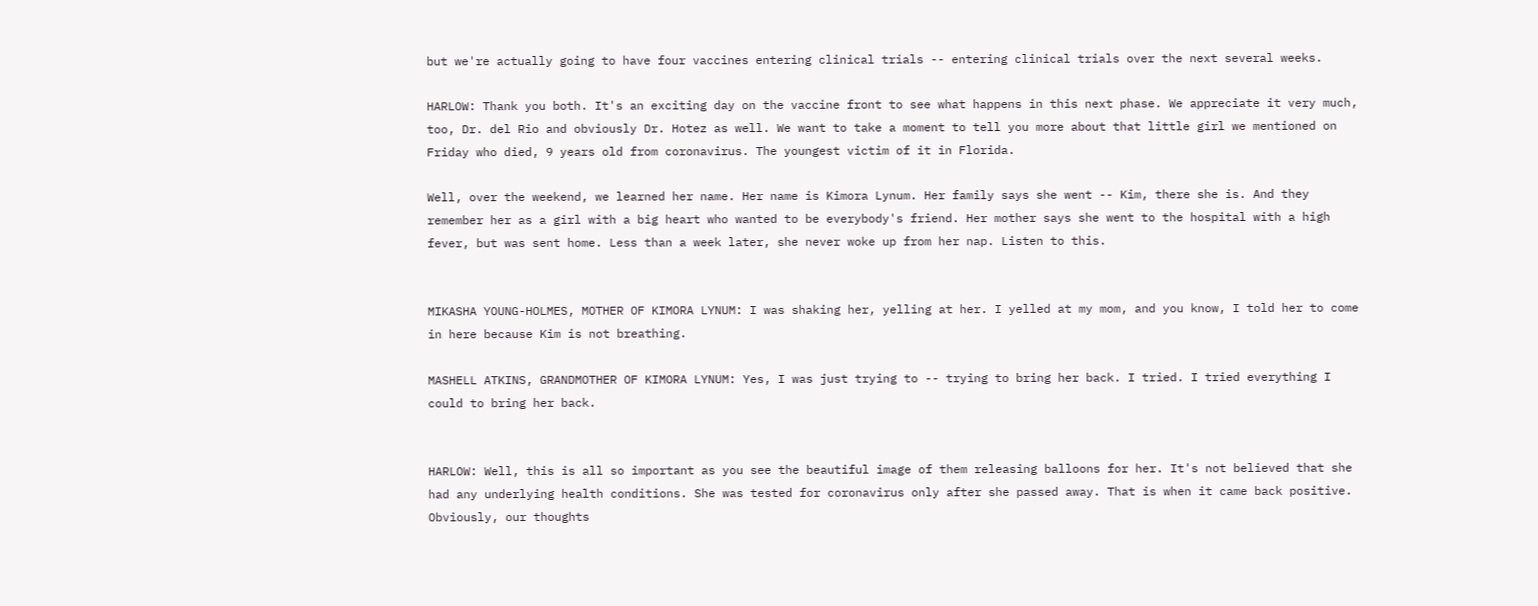but we're actually going to have four vaccines entering clinical trials -- entering clinical trials over the next several weeks.

HARLOW: Thank you both. It's an exciting day on the vaccine front to see what happens in this next phase. We appreciate it very much, too, Dr. del Rio and obviously Dr. Hotez as well. We want to take a moment to tell you more about that little girl we mentioned on Friday who died, 9 years old from coronavirus. The youngest victim of it in Florida.

Well, over the weekend, we learned her name. Her name is Kimora Lynum. Her family says she went -- Kim, there she is. And they remember her as a girl with a big heart who wanted to be everybody's friend. Her mother says she went to the hospital with a high fever, but was sent home. Less than a week later, she never woke up from her nap. Listen to this.


MIKASHA YOUNG-HOLMES, MOTHER OF KIMORA LYNUM: I was shaking her, yelling at her. I yelled at my mom, and you know, I told her to come in here because Kim is not breathing.

MASHELL ATKINS, GRANDMOTHER OF KIMORA LYNUM: Yes, I was just trying to -- trying to bring her back. I tried. I tried everything I could to bring her back.


HARLOW: Well, this is all so important as you see the beautiful image of them releasing balloons for her. It's not believed that she had any underlying health conditions. She was tested for coronavirus only after she passed away. That is when it came back positive. Obviously, our thoughts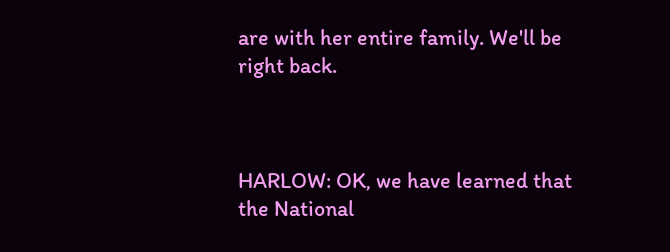are with her entire family. We'll be right back.



HARLOW: OK, we have learned that the National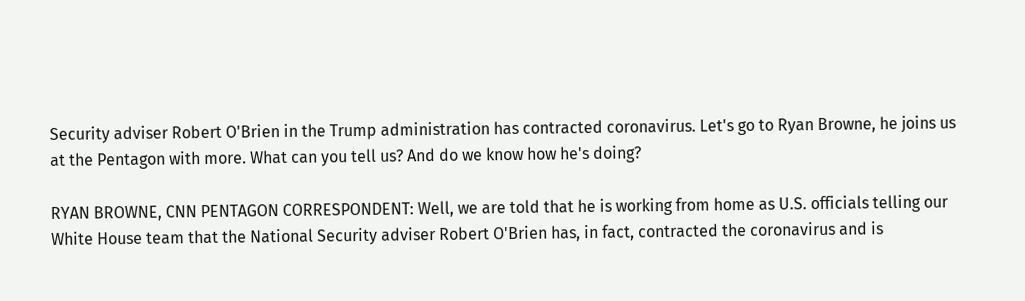Security adviser Robert O'Brien in the Trump administration has contracted coronavirus. Let's go to Ryan Browne, he joins us at the Pentagon with more. What can you tell us? And do we know how he's doing?

RYAN BROWNE, CNN PENTAGON CORRESPONDENT: Well, we are told that he is working from home as U.S. officials telling our White House team that the National Security adviser Robert O'Brien has, in fact, contracted the coronavirus and is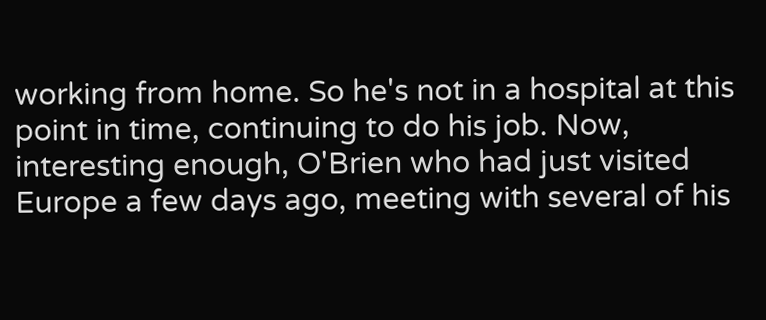working from home. So he's not in a hospital at this point in time, continuing to do his job. Now, interesting enough, O'Brien who had just visited Europe a few days ago, meeting with several of his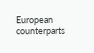European counterparts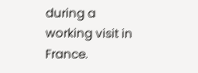during a working visit in France.